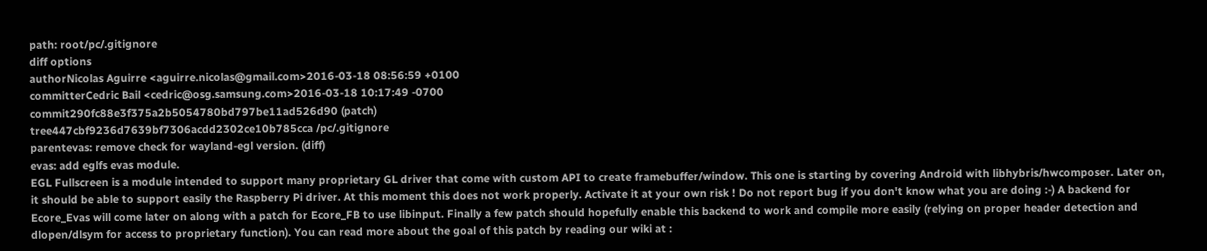path: root/pc/.gitignore
diff options
authorNicolas Aguirre <aguirre.nicolas@gmail.com>2016-03-18 08:56:59 +0100
committerCedric Bail <cedric@osg.samsung.com>2016-03-18 10:17:49 -0700
commit290fc88e3f375a2b5054780bd797be11ad526d90 (patch)
tree447cbf9236d7639bf7306acdd2302ce10b785cca /pc/.gitignore
parentevas: remove check for wayland-egl version. (diff)
evas: add eglfs evas module.
EGL Fullscreen is a module intended to support many proprietary GL driver that come with custom API to create framebuffer/window. This one is starting by covering Android with libhybris/hwcomposer. Later on, it should be able to support easily the Raspberry Pi driver. At this moment this does not work properly. Activate it at your own risk ! Do not report bug if you don't know what you are doing :-) A backend for Ecore_Evas will come later on along with a patch for Ecore_FB to use libinput. Finally a few patch should hopefully enable this backend to work and compile more easily (relying on proper header detection and dlopen/dlsym for access to proprietary function). You can read more about the goal of this patch by reading our wiki at :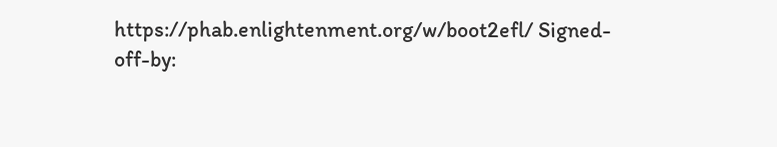https://phab.enlightenment.org/w/boot2efl/ Signed-off-by: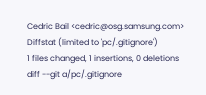Cedric Bail <cedric@osg.samsung.com>
Diffstat (limited to 'pc/.gitignore')
1 files changed, 1 insertions, 0 deletions
diff --git a/pc/.gitignore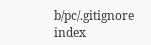b/pc/.gitignore
index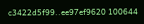c3422d5f99..ee97ef9620 100644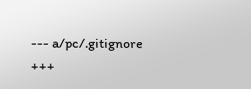--- a/pc/.gitignore
+++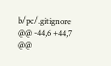b/pc/.gitignore
@@ -44,6 +44,7 @@